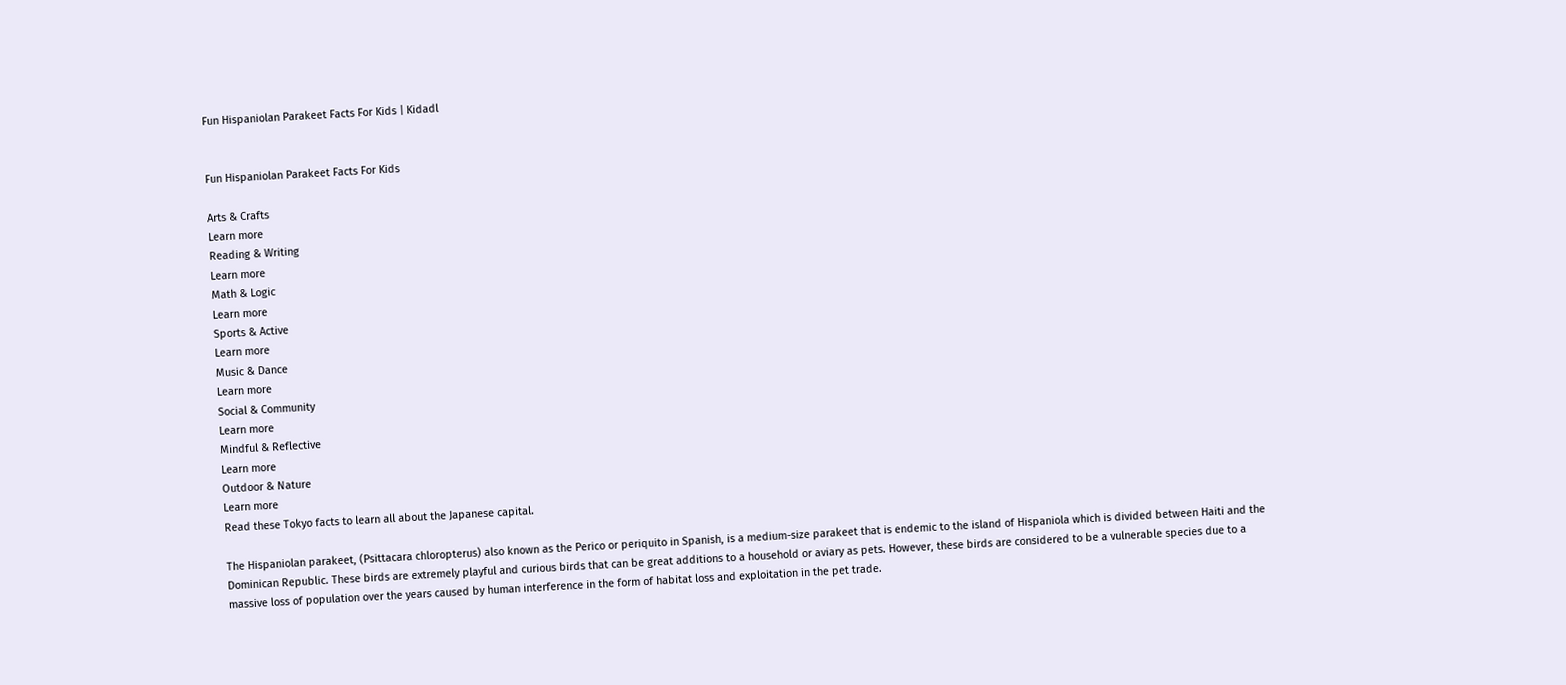Fun Hispaniolan Parakeet Facts For Kids | Kidadl


Fun Hispaniolan Parakeet Facts For Kids

Arts & Crafts
Learn more
Reading & Writing
Learn more
Math & Logic
Learn more
Sports & Active
Learn more
Music & Dance
Learn more
Social & Community
Learn more
Mindful & Reflective
Learn more
Outdoor & Nature
Learn more
Read these Tokyo facts to learn all about the Japanese capital.

The Hispaniolan parakeet, (Psittacara chloropterus) also known as the Perico or periquito in Spanish, is a medium-size parakeet that is endemic to the island of Hispaniola which is divided between Haiti and the Dominican Republic. These birds are extremely playful and curious birds that can be great additions to a household or aviary as pets. However, these birds are considered to be a vulnerable species due to a massive loss of population over the years caused by human interference in the form of habitat loss and exploitation in the pet trade.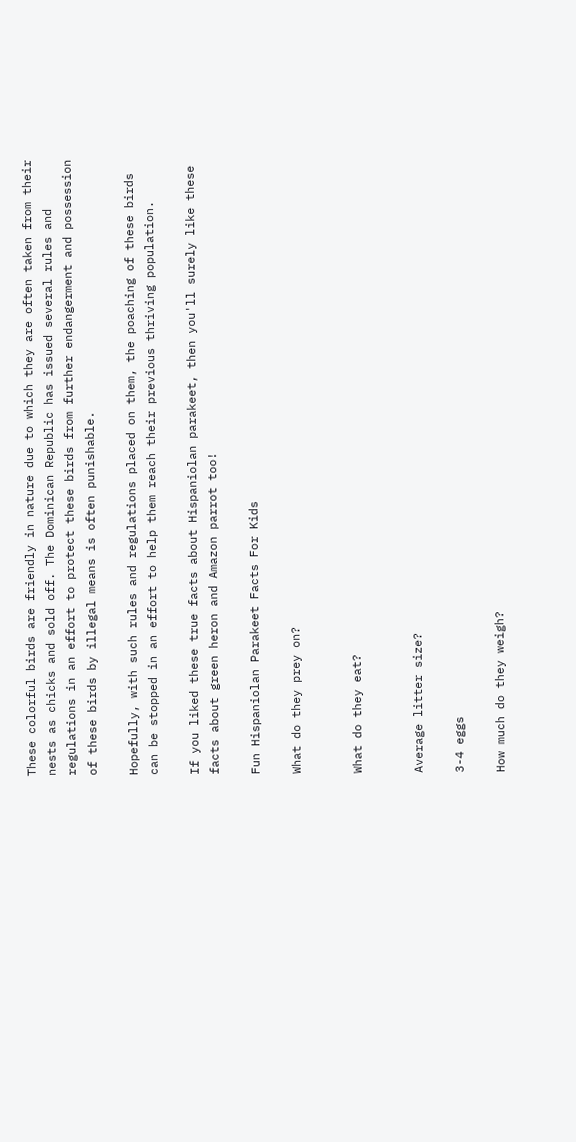These colorful birds are friendly in nature due to which they are often taken from their nests as chicks and sold off. The Dominican Republic has issued several rules and regulations in an effort to protect these birds from further endangerment and possession of these birds by illegal means is often punishable.

Hopefully, with such rules and regulations placed on them, the poaching of these birds can be stopped in an effort to help them reach their previous thriving population.

If you liked these true facts about Hispaniolan parakeet, then you'll surely like these facts about green heron and Amazon parrot too!

Fun Hispaniolan Parakeet Facts For Kids

What do they prey on?


What do they eat?


Average litter size?

3-4 eggs

How much do they weigh?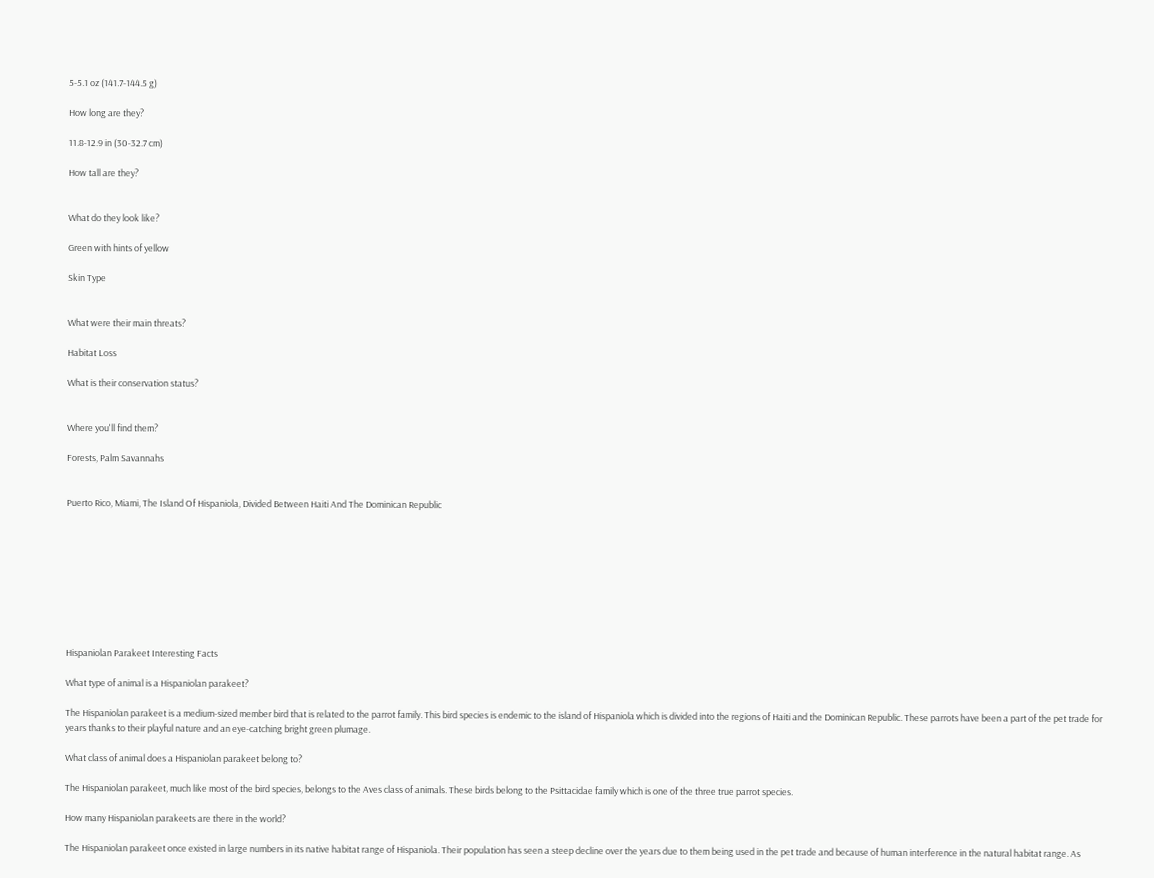5-5.1 oz (141.7-144.5 g)

How long are they?

11.8-12.9 in (30-32.7 cm)

How tall are they?


What do they look like?

Green with hints of yellow

Skin Type


What were their main threats?

Habitat Loss

What is their conservation status?


Where you'll find them?

Forests, Palm Savannahs


Puerto Rico, Miami, The Island Of Hispaniola, Divided Between Haiti And The Dominican Republic









Hispaniolan Parakeet Interesting Facts

What type of animal is a Hispaniolan parakeet?

The Hispaniolan parakeet is a medium-sized member bird that is related to the parrot family. This bird species is endemic to the island of Hispaniola which is divided into the regions of Haiti and the Dominican Republic. These parrots have been a part of the pet trade for years thanks to their playful nature and an eye-catching bright green plumage.

What class of animal does a Hispaniolan parakeet belong to?

The Hispaniolan parakeet, much like most of the bird species, belongs to the Aves class of animals. These birds belong to the Psittacidae family which is one of the three true parrot species.

How many Hispaniolan parakeets are there in the world?

The Hispaniolan parakeet once existed in large numbers in its native habitat range of Hispaniola. Their population has seen a steep decline over the years due to them being used in the pet trade and because of human interference in the natural habitat range. As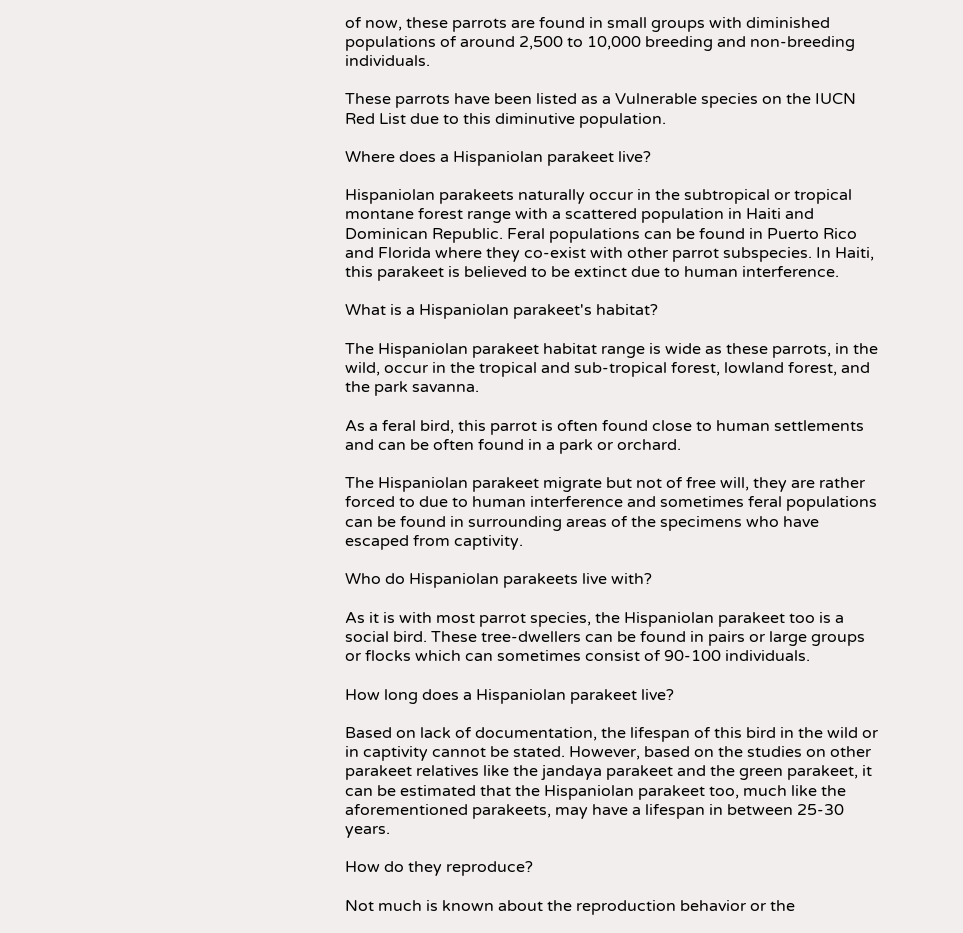of now, these parrots are found in small groups with diminished populations of around 2,500 to 10,000 breeding and non-breeding individuals.

These parrots have been listed as a Vulnerable species on the IUCN Red List due to this diminutive population.

Where does a Hispaniolan parakeet live?

Hispaniolan parakeets naturally occur in the subtropical or tropical montane forest range with a scattered population in Haiti and Dominican Republic. Feral populations can be found in Puerto Rico and Florida where they co-exist with other parrot subspecies. In Haiti, this parakeet is believed to be extinct due to human interference.

What is a Hispaniolan parakeet's habitat?

The Hispaniolan parakeet habitat range is wide as these parrots, in the wild, occur in the tropical and sub-tropical forest, lowland forest, and the park savanna.

As a feral bird, this parrot is often found close to human settlements and can be often found in a park or orchard.

The Hispaniolan parakeet migrate but not of free will, they are rather forced to due to human interference and sometimes feral populations can be found in surrounding areas of the specimens who have escaped from captivity.

Who do Hispaniolan parakeets live with?

As it is with most parrot species, the Hispaniolan parakeet too is a social bird. These tree-dwellers can be found in pairs or large groups or flocks which can sometimes consist of 90-100 individuals.

How long does a Hispaniolan parakeet live?

Based on lack of documentation, the lifespan of this bird in the wild or in captivity cannot be stated. However, based on the studies on other parakeet relatives like the jandaya parakeet and the green parakeet, it can be estimated that the Hispaniolan parakeet too, much like the aforementioned parakeets, may have a lifespan in between 25-30 years.

How do they reproduce?

Not much is known about the reproduction behavior or the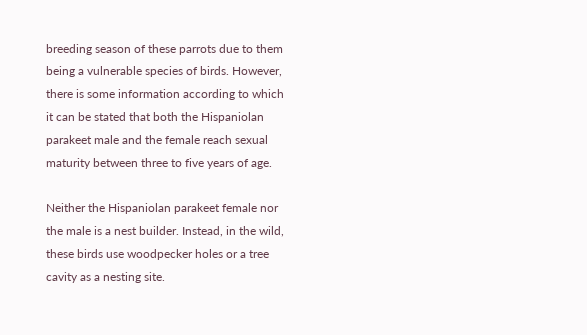breeding season of these parrots due to them being a vulnerable species of birds. However, there is some information according to which it can be stated that both the Hispaniolan parakeet male and the female reach sexual maturity between three to five years of age.

Neither the Hispaniolan parakeet female nor the male is a nest builder. Instead, in the wild, these birds use woodpecker holes or a tree cavity as a nesting site.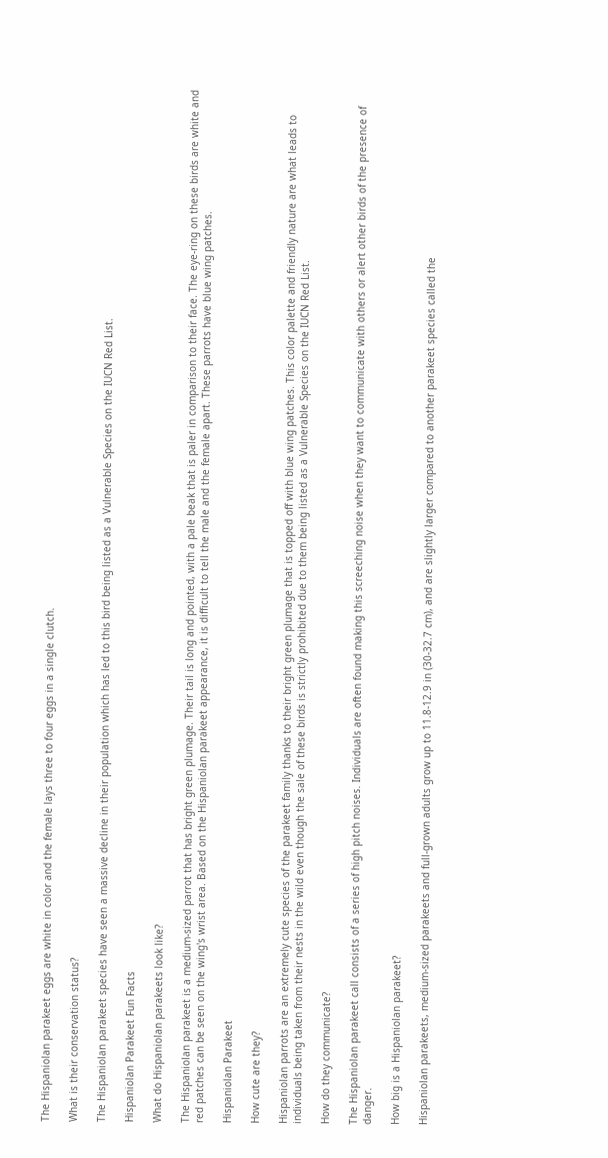The Hispaniolan parakeet eggs are white in color and the female lays three to four eggs in a single clutch.

What is their conservation status?

The Hispaniolan parakeet species have seen a massive decline in their population which has led to this bird being listed as a Vulnerable Species on the IUCN Red List.

Hispaniolan Parakeet Fun Facts

What do Hispaniolan parakeets look like?

The Hispaniolan parakeet is a medium-sized parrot that has bright green plumage. Their tail is long and pointed, with a pale beak that is paler in comparison to their face. The eye-ring on these birds are white and red patches can be seen on the wing's wrist area. Based on the Hispaniolan parakeet appearance, it is difficult to tell the male and the female apart. These parrots have blue wing patches.

Hispaniolan Parakeet

How cute are they?

Hispaniolan parrots are an extremely cute species of the parakeet family thanks to their bright green plumage that is topped off with blue wing patches. This color palette and friendly nature are what leads to individuals being taken from their nests in the wild even though the sale of these birds is strictly prohibited due to them being listed as a Vulnerable Species on the IUCN Red List.

How do they communicate?

The Hispaniolan parakeet call consists of a series of high pitch noises. Individuals are often found making this screeching noise when they want to communicate with others or alert other birds of the presence of danger.

How big is a Hispaniolan parakeet?

Hispaniolan parakeets, medium-sized parakeets and full-grown adults grow up to 11.8-12.9 in (30-32.7 cm), and are slightly larger compared to another parakeet species called the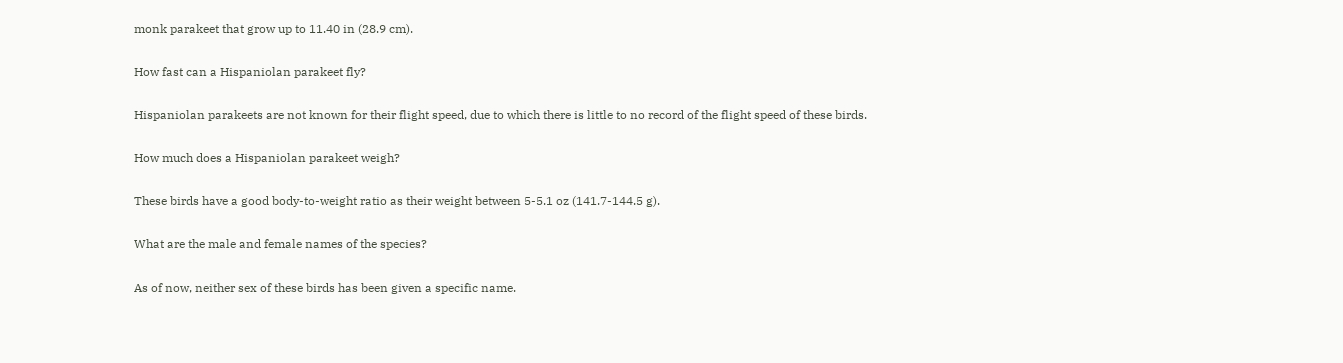monk parakeet that grow up to 11.40 in (28.9 cm).

How fast can a Hispaniolan parakeet fly?

Hispaniolan parakeets are not known for their flight speed, due to which there is little to no record of the flight speed of these birds.

How much does a Hispaniolan parakeet weigh?

These birds have a good body-to-weight ratio as their weight between 5-5.1 oz (141.7-144.5 g).

What are the male and female names of the species?

As of now, neither sex of these birds has been given a specific name.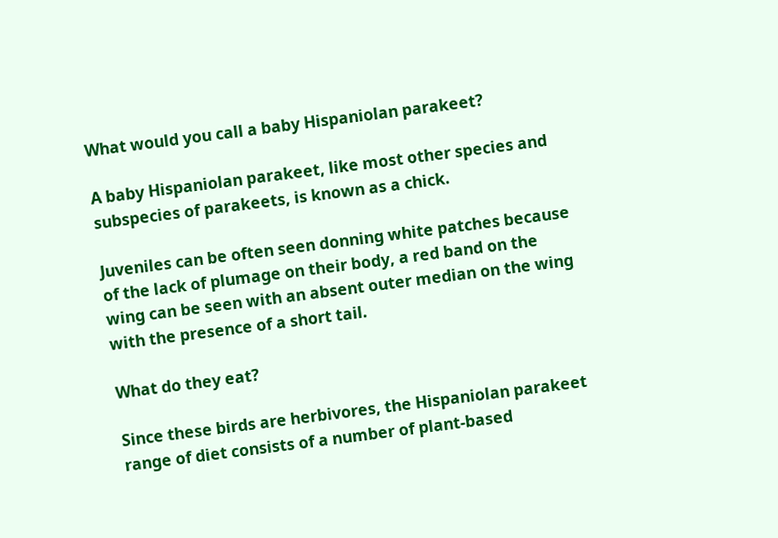What would you call a baby Hispaniolan parakeet?

A baby Hispaniolan parakeet, like most other species and subspecies of parakeets, is known as a chick.

Juveniles can be often seen donning white patches because of the lack of plumage on their body, a red band on the wing can be seen with an absent outer median on the wing with the presence of a short tail.

What do they eat?

Since these birds are herbivores, the Hispaniolan parakeet range of diet consists of a number of plant-based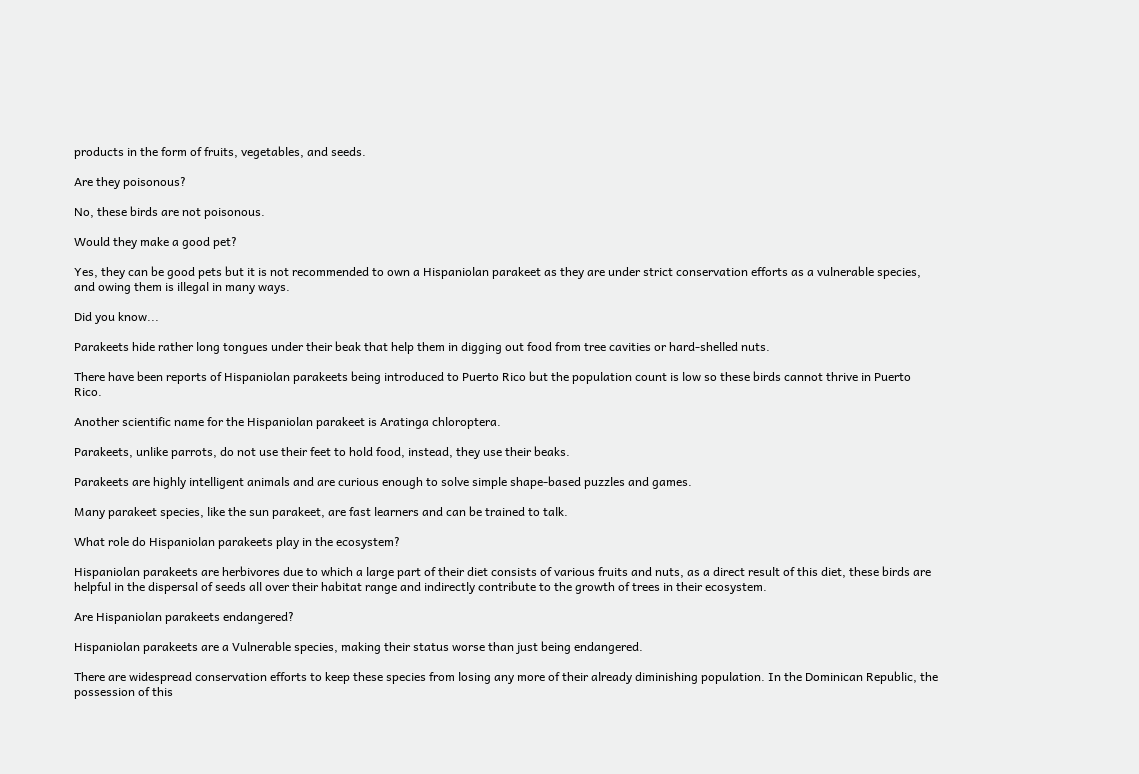products in the form of fruits, vegetables, and seeds.

Are they poisonous?

No, these birds are not poisonous.

Would they make a good pet?

Yes, they can be good pets but it is not recommended to own a Hispaniolan parakeet as they are under strict conservation efforts as a vulnerable species, and owing them is illegal in many ways.

Did you know...

Parakeets hide rather long tongues under their beak that help them in digging out food from tree cavities or hard-shelled nuts.

There have been reports of Hispaniolan parakeets being introduced to Puerto Rico but the population count is low so these birds cannot thrive in Puerto Rico.

Another scientific name for the Hispaniolan parakeet is Aratinga chloroptera.

Parakeets, unlike parrots, do not use their feet to hold food, instead, they use their beaks.

Parakeets are highly intelligent animals and are curious enough to solve simple shape-based puzzles and games.

Many parakeet species, like the sun parakeet, are fast learners and can be trained to talk.

What role do Hispaniolan parakeets play in the ecosystem?

Hispaniolan parakeets are herbivores due to which a large part of their diet consists of various fruits and nuts, as a direct result of this diet, these birds are helpful in the dispersal of seeds all over their habitat range and indirectly contribute to the growth of trees in their ecosystem.

Are Hispaniolan parakeets endangered?

Hispaniolan parakeets are a Vulnerable species, making their status worse than just being endangered.

There are widespread conservation efforts to keep these species from losing any more of their already diminishing population. In the Dominican Republic, the possession of this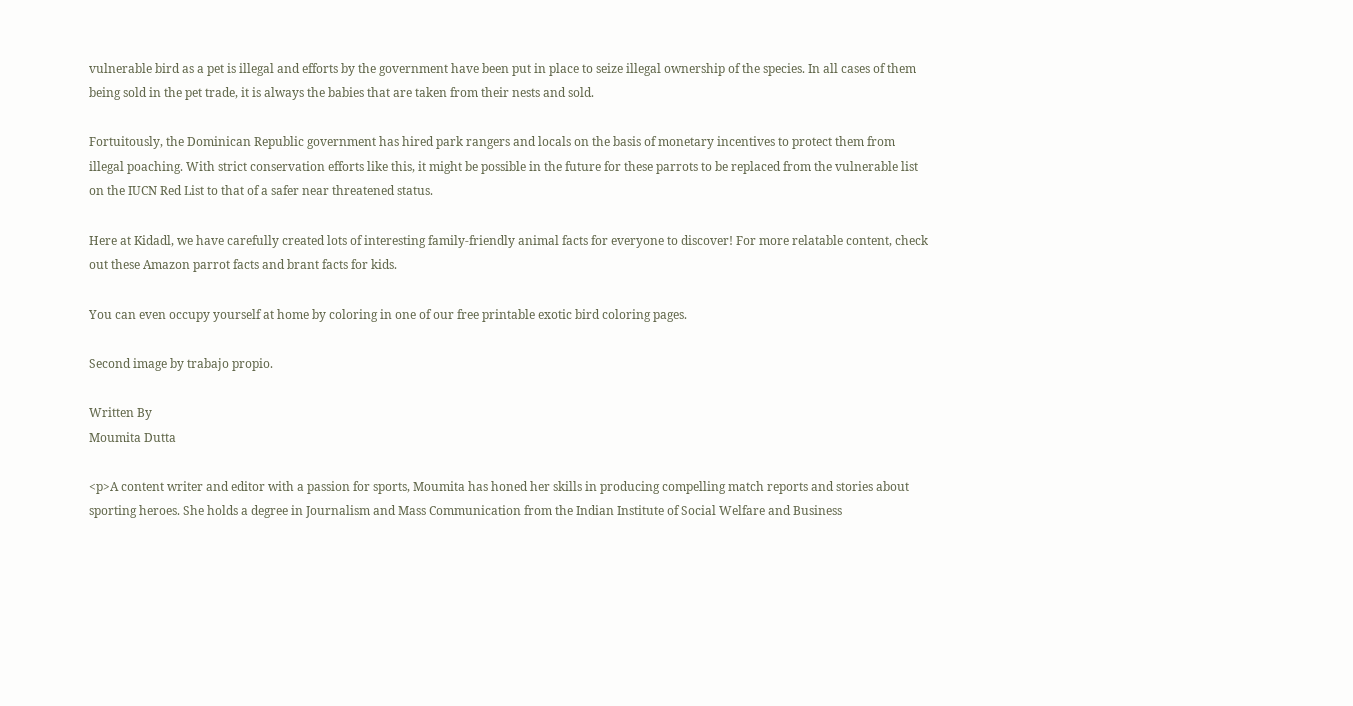vulnerable bird as a pet is illegal and efforts by the government have been put in place to seize illegal ownership of the species. In all cases of them being sold in the pet trade, it is always the babies that are taken from their nests and sold.

Fortuitously, the Dominican Republic government has hired park rangers and locals on the basis of monetary incentives to protect them from illegal poaching. With strict conservation efforts like this, it might be possible in the future for these parrots to be replaced from the vulnerable list on the IUCN Red List to that of a safer near threatened status.

Here at Kidadl, we have carefully created lots of interesting family-friendly animal facts for everyone to discover! For more relatable content, check out these Amazon parrot facts and brant facts for kids.

You can even occupy yourself at home by coloring in one of our free printable exotic bird coloring pages.

Second image by trabajo propio.

Written By
Moumita Dutta

<p>A content writer and editor with a passion for sports, Moumita has honed her skills in producing compelling match reports and stories about sporting heroes. She holds a degree in Journalism and Mass Communication from the Indian Institute of Social Welfare and Business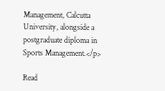Management, Calcutta University, alongside a postgraduate diploma in Sports Management.</p>

Read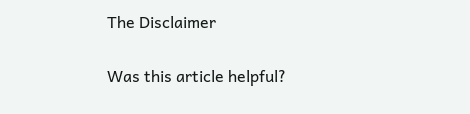The Disclaimer

Was this article helpful?